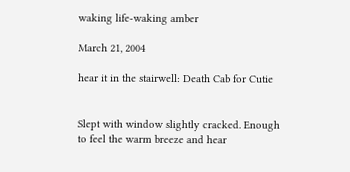waking life-waking amber

March 21, 2004

hear it in the stairwell: Death Cab for Cutie


Slept with window slightly cracked. Enough to feel the warm breeze and hear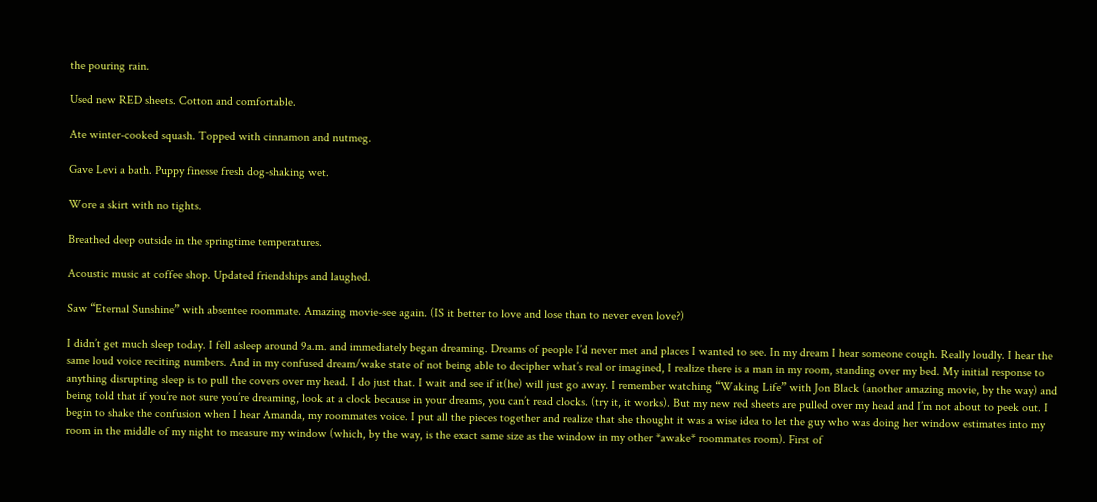the pouring rain.

Used new RED sheets. Cotton and comfortable.

Ate winter-cooked squash. Topped with cinnamon and nutmeg.

Gave Levi a bath. Puppy finesse fresh dog-shaking wet.

Wore a skirt with no tights.

Breathed deep outside in the springtime temperatures.

Acoustic music at coffee shop. Updated friendships and laughed.

Saw “Eternal Sunshine” with absentee roommate. Amazing movie-see again. (IS it better to love and lose than to never even love?)

I didn’t get much sleep today. I fell asleep around 9a.m. and immediately began dreaming. Dreams of people I’d never met and places I wanted to see. In my dream I hear someone cough. Really loudly. I hear the same loud voice reciting numbers. And in my confused dream/wake state of not being able to decipher what’s real or imagined, I realize there is a man in my room, standing over my bed. My initial response to anything disrupting sleep is to pull the covers over my head. I do just that. I wait and see if it(he) will just go away. I remember watching “Waking Life” with Jon Black (another amazing movie, by the way) and being told that if you’re not sure you’re dreaming, look at a clock because in your dreams, you can’t read clocks. (try it, it works). But my new red sheets are pulled over my head and I’m not about to peek out. I begin to shake the confusion when I hear Amanda, my roommates voice. I put all the pieces together and realize that she thought it was a wise idea to let the guy who was doing her window estimates into my room in the middle of my night to measure my window (which, by the way, is the exact same size as the window in my other *awake* roommates room). First of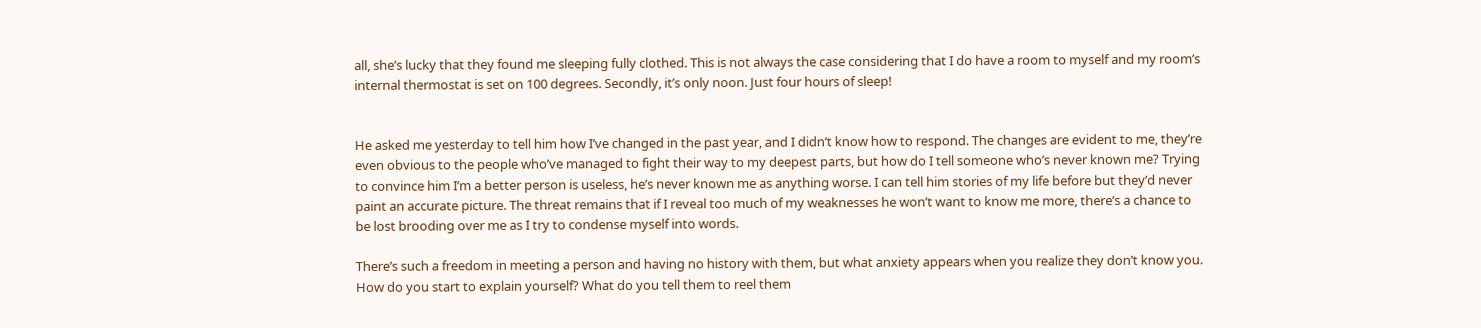all, she’s lucky that they found me sleeping fully clothed. This is not always the case considering that I do have a room to myself and my room’s internal thermostat is set on 100 degrees. Secondly, it’s only noon. Just four hours of sleep!


He asked me yesterday to tell him how I’ve changed in the past year, and I didn’t know how to respond. The changes are evident to me, they’re even obvious to the people who’ve managed to fight their way to my deepest parts, but how do I tell someone who’s never known me? Trying to convince him I’m a better person is useless, he’s never known me as anything worse. I can tell him stories of my life before but they’d never paint an accurate picture. The threat remains that if I reveal too much of my weaknesses he won’t want to know me more, there’s a chance to be lost brooding over me as I try to condense myself into words.

There’s such a freedom in meeting a person and having no history with them, but what anxiety appears when you realize they don’t know you. How do you start to explain yourself? What do you tell them to reel them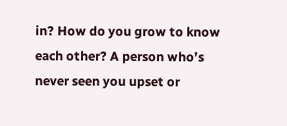in? How do you grow to know each other? A person who’s never seen you upset or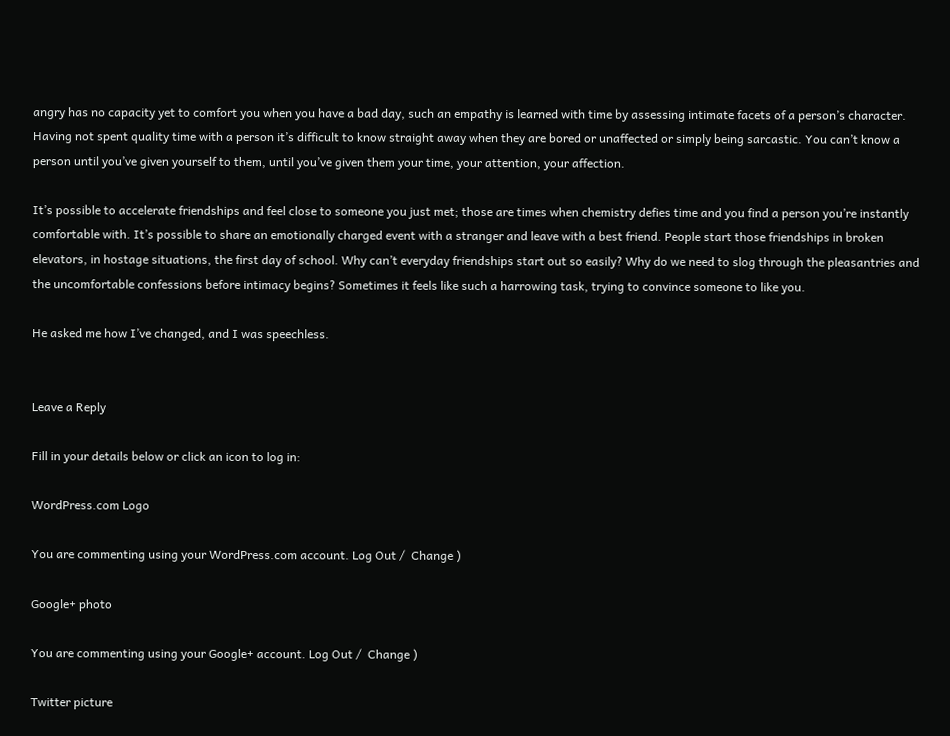angry has no capacity yet to comfort you when you have a bad day, such an empathy is learned with time by assessing intimate facets of a person’s character. Having not spent quality time with a person it’s difficult to know straight away when they are bored or unaffected or simply being sarcastic. You can’t know a person until you’ve given yourself to them, until you’ve given them your time, your attention, your affection.

It’s possible to accelerate friendships and feel close to someone you just met; those are times when chemistry defies time and you find a person you’re instantly comfortable with. It’s possible to share an emotionally charged event with a stranger and leave with a best friend. People start those friendships in broken elevators, in hostage situations, the first day of school. Why can’t everyday friendships start out so easily? Why do we need to slog through the pleasantries and the uncomfortable confessions before intimacy begins? Sometimes it feels like such a harrowing task, trying to convince someone to like you.

He asked me how I’ve changed, and I was speechless.


Leave a Reply

Fill in your details below or click an icon to log in:

WordPress.com Logo

You are commenting using your WordPress.com account. Log Out /  Change )

Google+ photo

You are commenting using your Google+ account. Log Out /  Change )

Twitter picture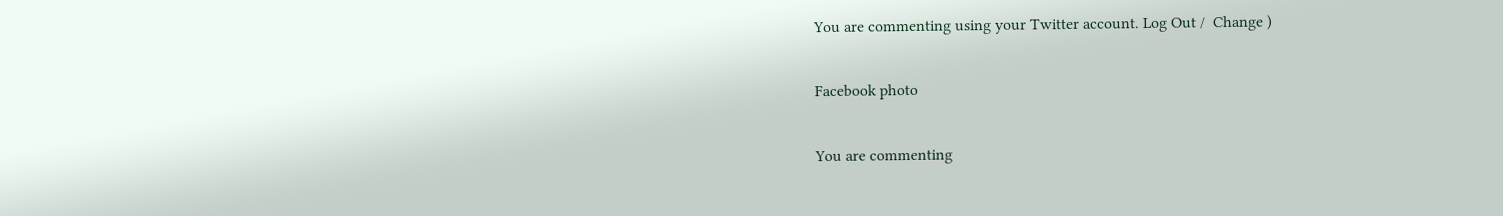You are commenting using your Twitter account. Log Out /  Change )

Facebook photo

You are commenting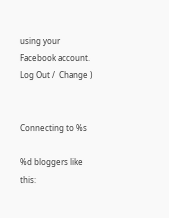using your Facebook account. Log Out /  Change )


Connecting to %s

%d bloggers like this: